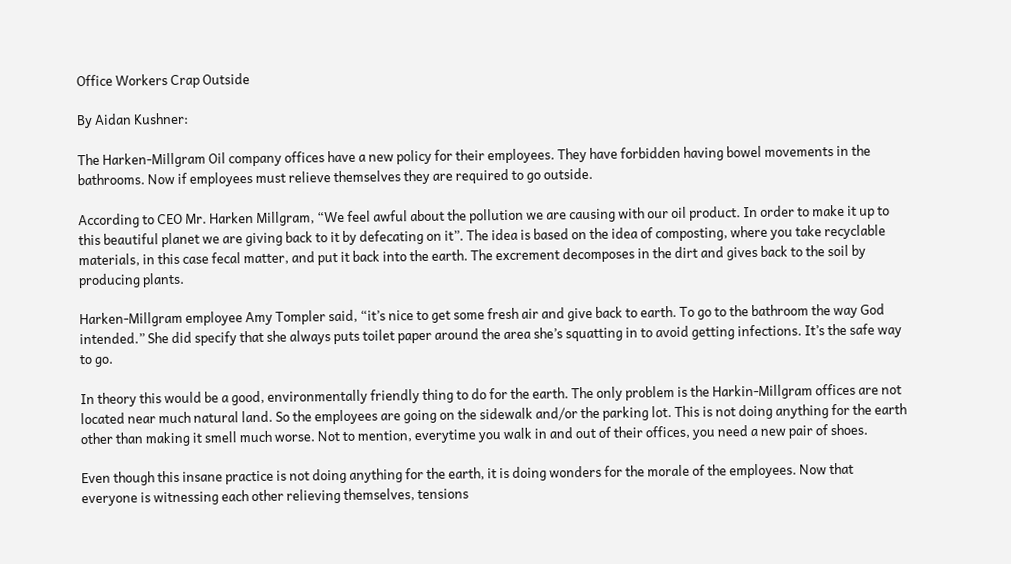Office Workers Crap Outside

By Aidan Kushner:

The Harken-Millgram Oil company offices have a new policy for their employees. They have forbidden having bowel movements in the bathrooms. Now if employees must relieve themselves they are required to go outside.

According to CEO Mr. Harken Millgram, “We feel awful about the pollution we are causing with our oil product. In order to make it up to this beautiful planet we are giving back to it by defecating on it”. The idea is based on the idea of composting, where you take recyclable materials, in this case fecal matter, and put it back into the earth. The excrement decomposes in the dirt and gives back to the soil by producing plants.

Harken-Millgram employee Amy Tompler said, “it’s nice to get some fresh air and give back to earth. To go to the bathroom the way God intended.” She did specify that she always puts toilet paper around the area she’s squatting in to avoid getting infections. It’s the safe way to go.

In theory this would be a good, environmentally friendly thing to do for the earth. The only problem is the Harkin-Millgram offices are not located near much natural land. So the employees are going on the sidewalk and/or the parking lot. This is not doing anything for the earth other than making it smell much worse. Not to mention, everytime you walk in and out of their offices, you need a new pair of shoes.

Even though this insane practice is not doing anything for the earth, it is doing wonders for the morale of the employees. Now that everyone is witnessing each other relieving themselves, tensions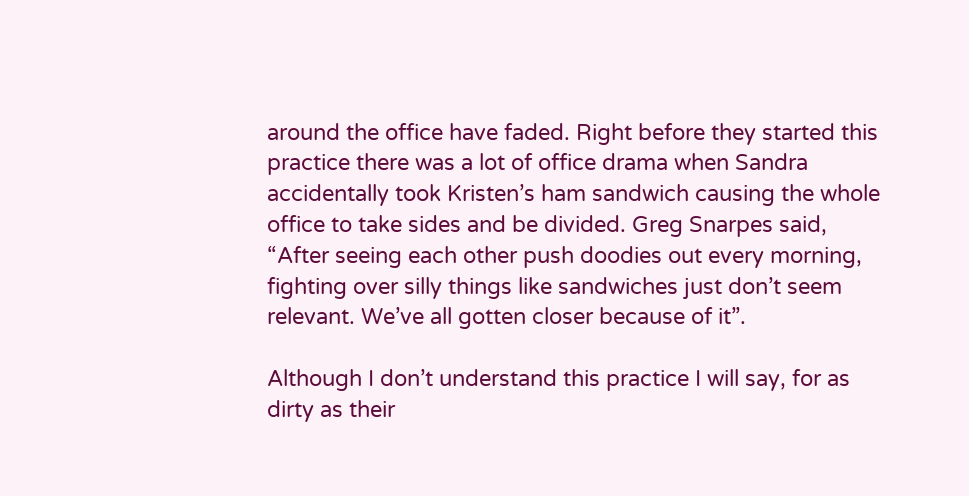around the office have faded. Right before they started this practice there was a lot of office drama when Sandra accidentally took Kristen’s ham sandwich causing the whole office to take sides and be divided. Greg Snarpes said, “After seeing each other push doodies out every morning, fighting over silly things like sandwiches just don’t seem relevant. We’ve all gotten closer because of it”.

Although I don’t understand this practice I will say, for as dirty as their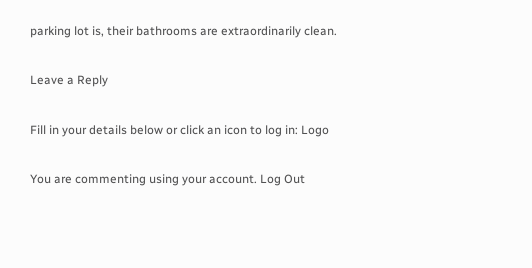parking lot is, their bathrooms are extraordinarily clean.

Leave a Reply

Fill in your details below or click an icon to log in: Logo

You are commenting using your account. Log Out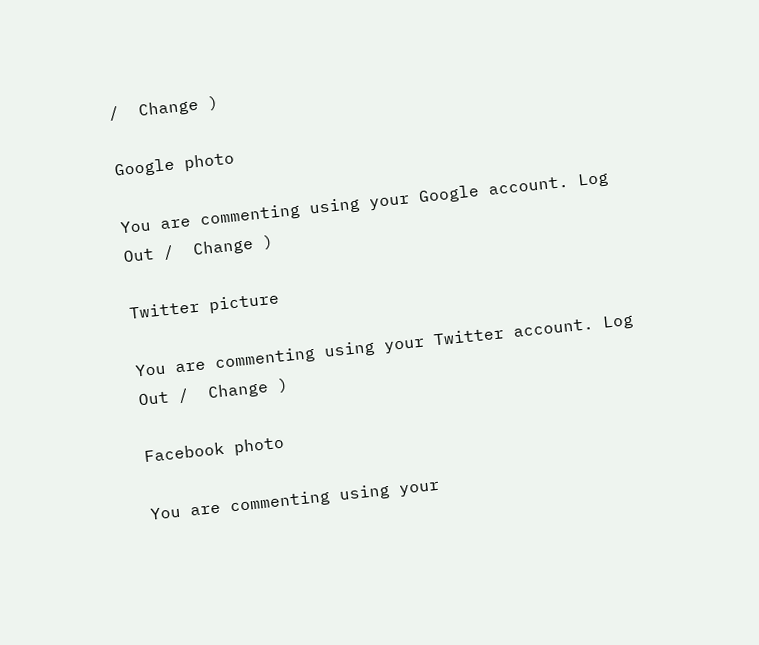/  Change )

Google photo

You are commenting using your Google account. Log Out /  Change )

Twitter picture

You are commenting using your Twitter account. Log Out /  Change )

Facebook photo

You are commenting using your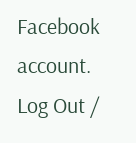Facebook account. Log Out /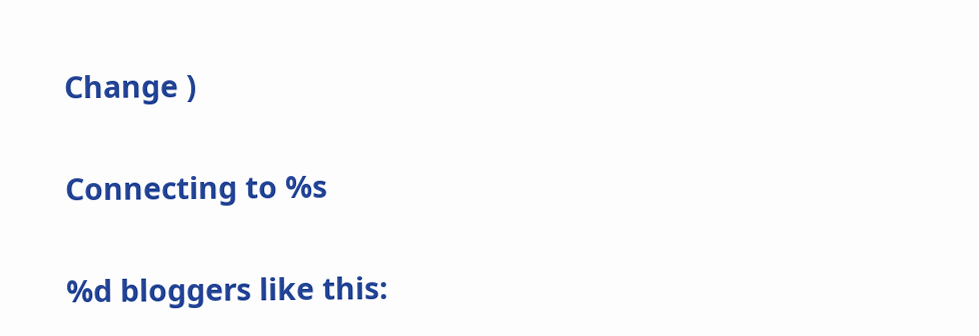Change )

Connecting to %s

%d bloggers like this: